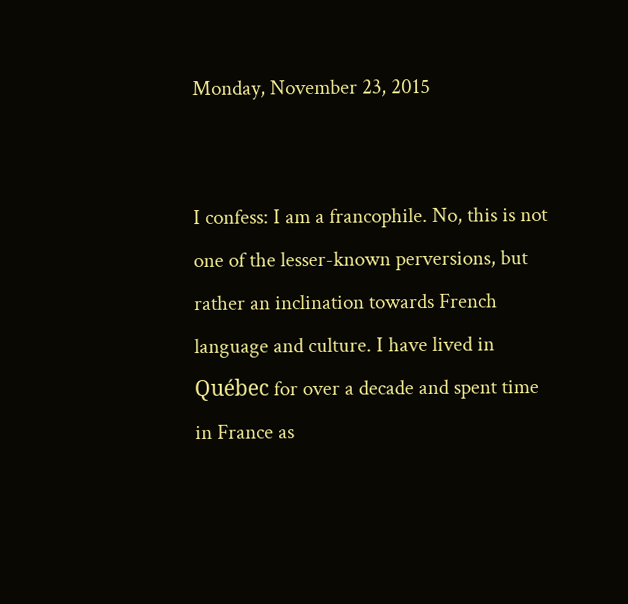Monday, November 23, 2015


I confess: I am a francophile. No, this is not one of the lesser-known perversions, but rather an inclination towards French language and culture. I have lived in Québec for over a decade and spent time in France as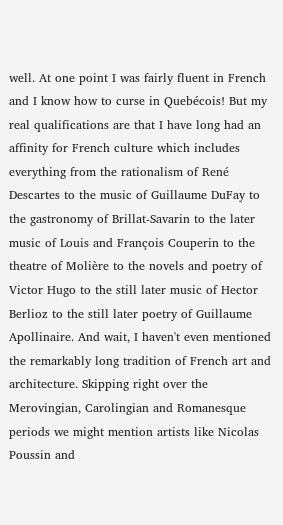well. At one point I was fairly fluent in French and I know how to curse in Quebécois! But my real qualifications are that I have long had an affinity for French culture which includes everything from the rationalism of René Descartes to the music of Guillaume DuFay to the gastronomy of Brillat-Savarin to the later music of Louis and François Couperin to the theatre of Molière to the novels and poetry of Victor Hugo to the still later music of Hector Berlioz to the still later poetry of Guillaume Apollinaire. And wait, I haven't even mentioned the remarkably long tradition of French art and architecture. Skipping right over the Merovingian, Carolingian and Romanesque periods we might mention artists like Nicolas Poussin and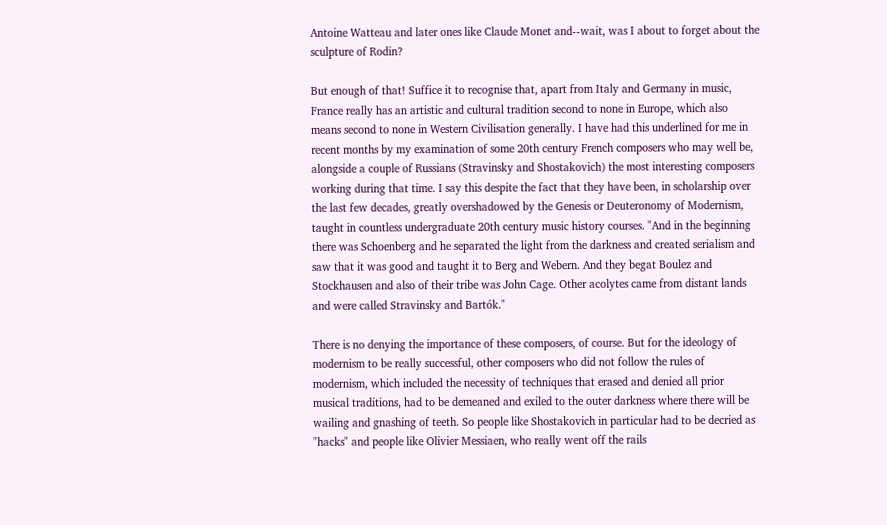Antoine Watteau and later ones like Claude Monet and--wait, was I about to forget about the sculpture of Rodin?

But enough of that! Suffice it to recognise that, apart from Italy and Germany in music, France really has an artistic and cultural tradition second to none in Europe, which also means second to none in Western Civilisation generally. I have had this underlined for me in recent months by my examination of some 20th century French composers who may well be, alongside a couple of Russians (Stravinsky and Shostakovich) the most interesting composers working during that time. I say this despite the fact that they have been, in scholarship over the last few decades, greatly overshadowed by the Genesis or Deuteronomy of Modernism, taught in countless undergraduate 20th century music history courses. "And in the beginning there was Schoenberg and he separated the light from the darkness and created serialism and saw that it was good and taught it to Berg and Webern. And they begat Boulez and Stockhausen and also of their tribe was John Cage. Other acolytes came from distant lands and were called Stravinsky and Bartók."

There is no denying the importance of these composers, of course. But for the ideology of modernism to be really successful, other composers who did not follow the rules of modernism, which included the necessity of techniques that erased and denied all prior musical traditions, had to be demeaned and exiled to the outer darkness where there will be wailing and gnashing of teeth. So people like Shostakovich in particular had to be decried as "hacks" and people like Olivier Messiaen, who really went off the rails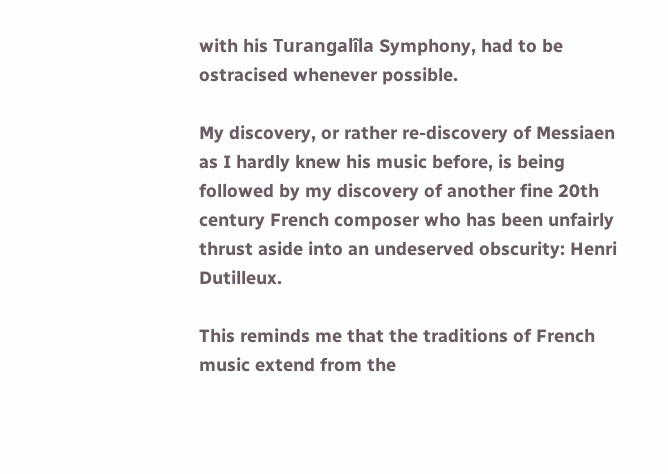with his Turangalîla Symphony, had to be ostracised whenever possible.

My discovery, or rather re-discovery of Messiaen as I hardly knew his music before, is being followed by my discovery of another fine 20th century French composer who has been unfairly thrust aside into an undeserved obscurity: Henri Dutilleux.

This reminds me that the traditions of French music extend from the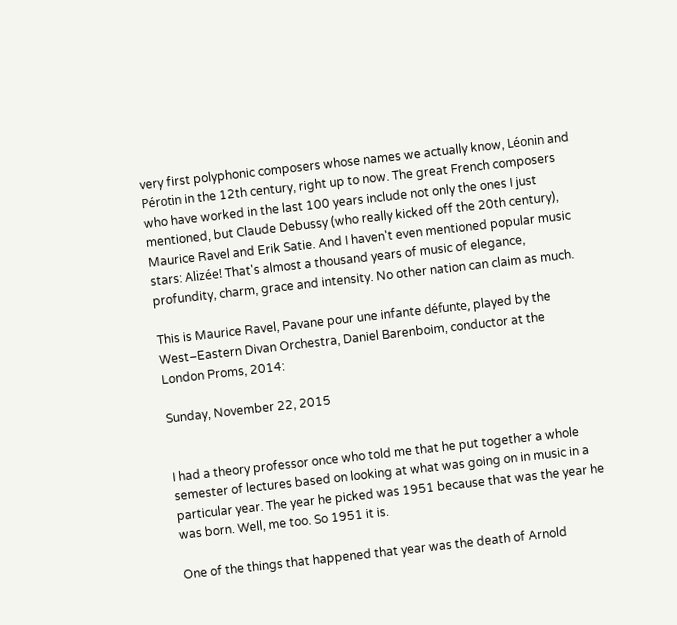very first polyphonic composers whose names we actually know, Léonin and Pérotin in the 12th century, right up to now. The great French composers who have worked in the last 100 years include not only the ones I just mentioned, but Claude Debussy (who really kicked off the 20th century), Maurice Ravel and Erik Satie. And I haven't even mentioned popular music stars: Alizée! That's almost a thousand years of music of elegance, profundity, charm, grace and intensity. No other nation can claim as much.

This is Maurice Ravel, Pavane pour une infante défunte, played by the West–Eastern Divan Orchestra, Daniel Barenboim, conductor at the London Proms, 2014:

Sunday, November 22, 2015


I had a theory professor once who told me that he put together a whole semester of lectures based on looking at what was going on in music in a particular year. The year he picked was 1951 because that was the year he was born. Well, me too. So 1951 it is.

One of the things that happened that year was the death of Arnold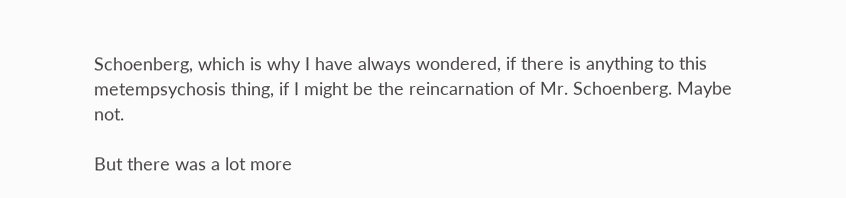Schoenberg, which is why I have always wondered, if there is anything to this metempsychosis thing, if I might be the reincarnation of Mr. Schoenberg. Maybe not.

But there was a lot more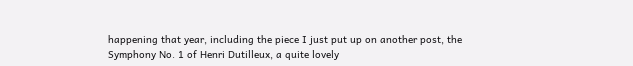happening that year, including the piece I just put up on another post, the Symphony No. 1 of Henri Dutilleux, a quite lovely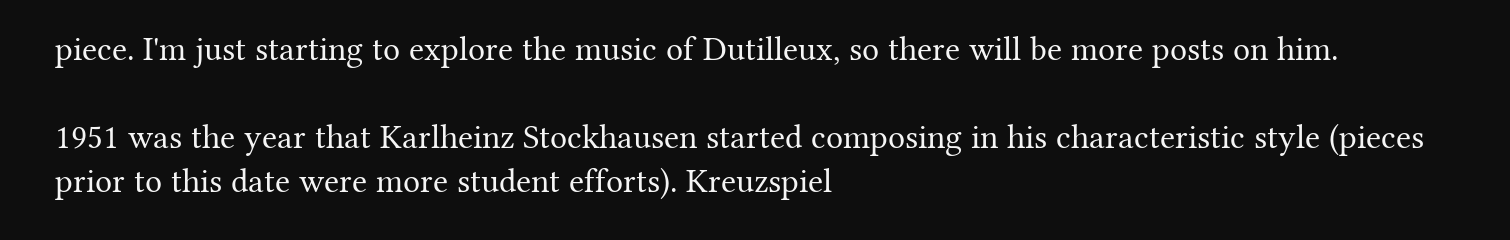piece. I'm just starting to explore the music of Dutilleux, so there will be more posts on him.

1951 was the year that Karlheinz Stockhausen started composing in his characteristic style (pieces prior to this date were more student efforts). Kreuzspiel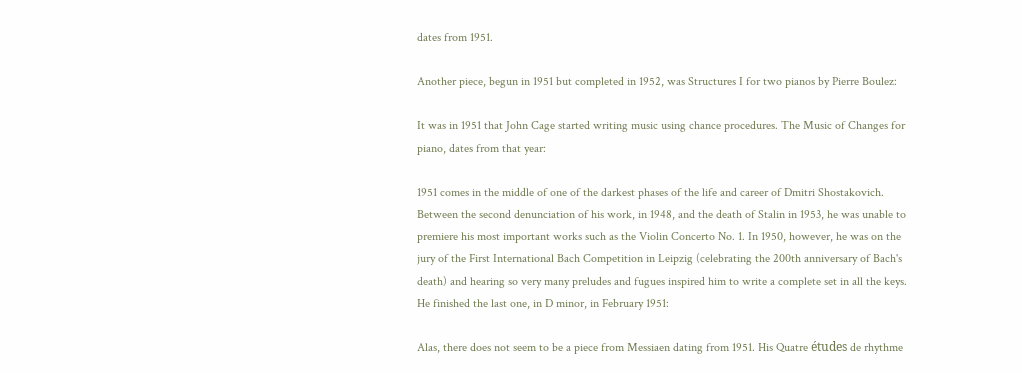dates from 1951.

Another piece, begun in 1951 but completed in 1952, was Structures I for two pianos by Pierre Boulez:

It was in 1951 that John Cage started writing music using chance procedures. The Music of Changes for piano, dates from that year:

1951 comes in the middle of one of the darkest phases of the life and career of Dmitri Shostakovich. Between the second denunciation of his work, in 1948, and the death of Stalin in 1953, he was unable to premiere his most important works such as the Violin Concerto No. 1. In 1950, however, he was on the jury of the First International Bach Competition in Leipzig (celebrating the 200th anniversary of Bach's death) and hearing so very many preludes and fugues inspired him to write a complete set in all the keys. He finished the last one, in D minor, in February 1951:

Alas, there does not seem to be a piece from Messiaen dating from 1951. His Quatre études de rhythme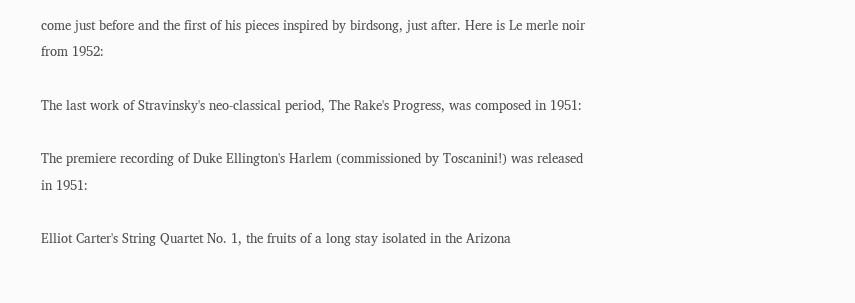come just before and the first of his pieces inspired by birdsong, just after. Here is Le merle noir from 1952:

The last work of Stravinsky's neo-classical period, The Rake's Progress, was composed in 1951:

The premiere recording of Duke Ellington's Harlem (commissioned by Toscanini!) was released in 1951:

Elliot Carter's String Quartet No. 1, the fruits of a long stay isolated in the Arizona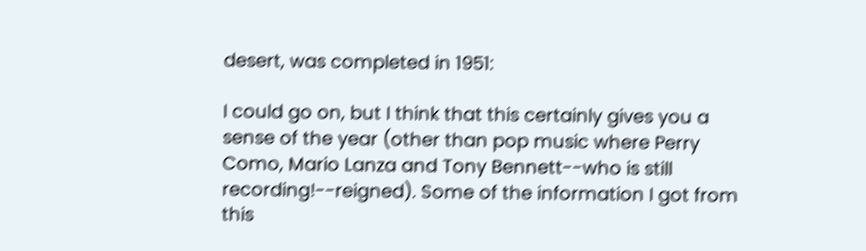desert, was completed in 1951:

I could go on, but I think that this certainly gives you a sense of the year (other than pop music where Perry Como, Mario Lanza and Tony Bennett--who is still recording!--reigned). Some of the information I got from this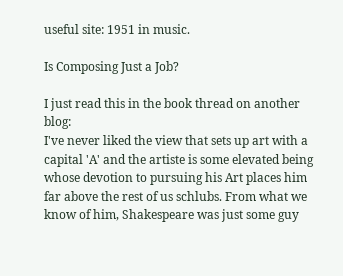useful site: 1951 in music.

Is Composing Just a Job?

I just read this in the book thread on another blog:
I've never liked the view that sets up art with a capital 'A' and the artiste is some elevated being whose devotion to pursuing his Art places him far above the rest of us schlubs. From what we know of him, Shakespeare was just some guy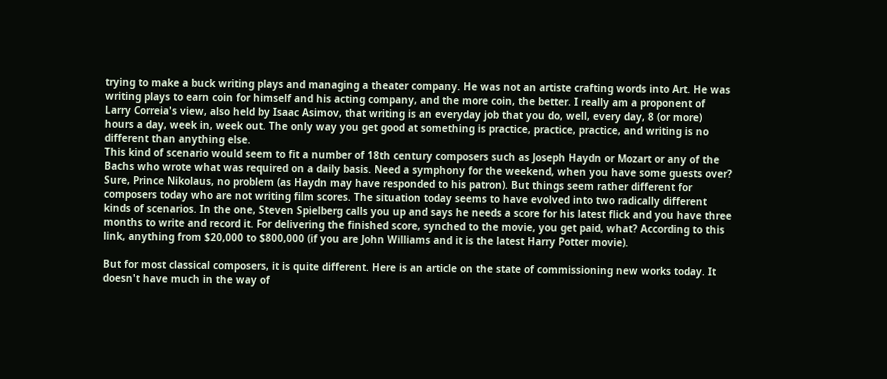trying to make a buck writing plays and managing a theater company. He was not an artiste crafting words into Art. He was writing plays to earn coin for himself and his acting company, and the more coin, the better. I really am a proponent of Larry Correia's view, also held by Isaac Asimov, that writing is an everyday job that you do, well, every day, 8 (or more) hours a day, week in, week out. The only way you get good at something is practice, practice, practice, and writing is no different than anything else.
This kind of scenario would seem to fit a number of 18th century composers such as Joseph Haydn or Mozart or any of the Bachs who wrote what was required on a daily basis. Need a symphony for the weekend, when you have some guests over? Sure, Prince Nikolaus, no problem (as Haydn may have responded to his patron). But things seem rather different for composers today who are not writing film scores. The situation today seems to have evolved into two radically different kinds of scenarios. In the one, Steven Spielberg calls you up and says he needs a score for his latest flick and you have three months to write and record it. For delivering the finished score, synched to the movie, you get paid, what? According to this link, anything from $20,000 to $800,000 (if you are John Williams and it is the latest Harry Potter movie).

But for most classical composers, it is quite different. Here is an article on the state of commissioning new works today. It doesn't have much in the way of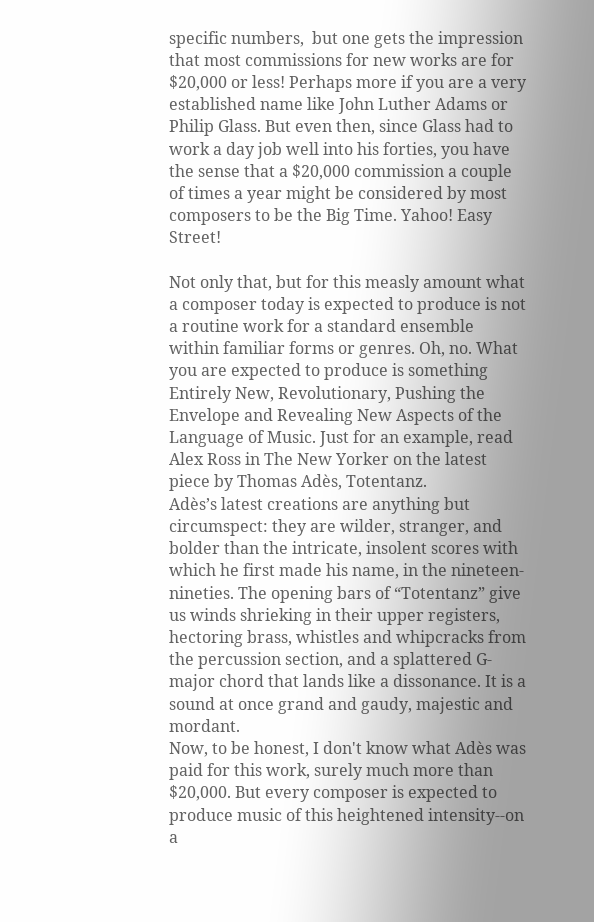specific numbers,  but one gets the impression that most commissions for new works are for $20,000 or less! Perhaps more if you are a very established name like John Luther Adams or Philip Glass. But even then, since Glass had to work a day job well into his forties, you have the sense that a $20,000 commission a couple of times a year might be considered by most composers to be the Big Time. Yahoo! Easy Street!

Not only that, but for this measly amount what a composer today is expected to produce is not a routine work for a standard ensemble within familiar forms or genres. Oh, no. What you are expected to produce is something Entirely New, Revolutionary, Pushing the Envelope and Revealing New Aspects of the Language of Music. Just for an example, read Alex Ross in The New Yorker on the latest piece by Thomas Adès, Totentanz.
Adès’s latest creations are anything but circumspect: they are wilder, stranger, and bolder than the intricate, insolent scores with which he first made his name, in the nineteen-nineties. The opening bars of “Totentanz” give us winds shrieking in their upper registers, hectoring brass, whistles and whipcracks from the percussion section, and a splattered G-major chord that lands like a dissonance. It is a sound at once grand and gaudy, majestic and mordant.
Now, to be honest, I don't know what Adès was paid for this work, surely much more than $20,000. But every composer is expected to produce music of this heightened intensity--on a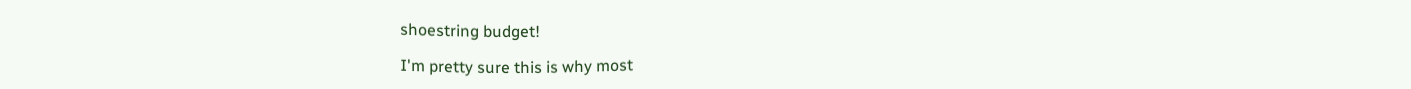shoestring budget!

I'm pretty sure this is why most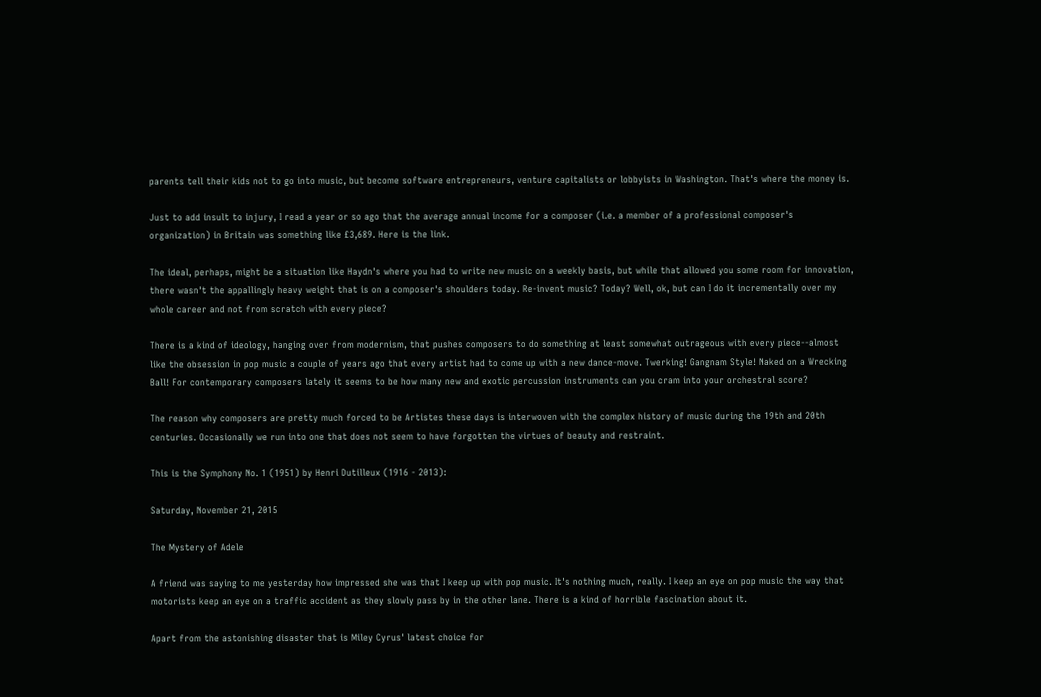parents tell their kids not to go into music, but become software entrepreneurs, venture capitalists or lobbyists in Washington. That's where the money is.

Just to add insult to injury, I read a year or so ago that the average annual income for a composer (i.e. a member of a professional composer's organization) in Britain was something like £3,689. Here is the link.

The ideal, perhaps, might be a situation like Haydn's where you had to write new music on a weekly basis, but while that allowed you some room for innovation, there wasn't the appallingly heavy weight that is on a composer's shoulders today. Re-invent music? Today? Well, ok, but can I do it incrementally over my whole career and not from scratch with every piece?

There is a kind of ideology, hanging over from modernism, that pushes composers to do something at least somewhat outrageous with every piece--almost like the obsession in pop music a couple of years ago that every artist had to come up with a new dance-move. Twerking! Gangnam Style! Naked on a Wrecking Ball! For contemporary composers lately it seems to be how many new and exotic percussion instruments can you cram into your orchestral score?

The reason why composers are pretty much forced to be Artistes these days is interwoven with the complex history of music during the 19th and 20th centuries. Occasionally we run into one that does not seem to have forgotten the virtues of beauty and restraint.

This is the Symphony No. 1 (1951) by Henri Dutilleux (1916 - 2013):

Saturday, November 21, 2015

The Mystery of Adele

A friend was saying to me yesterday how impressed she was that I keep up with pop music. It's nothing much, really. I keep an eye on pop music the way that motorists keep an eye on a traffic accident as they slowly pass by in the other lane. There is a kind of horrible fascination about it.

Apart from the astonishing disaster that is Miley Cyrus' latest choice for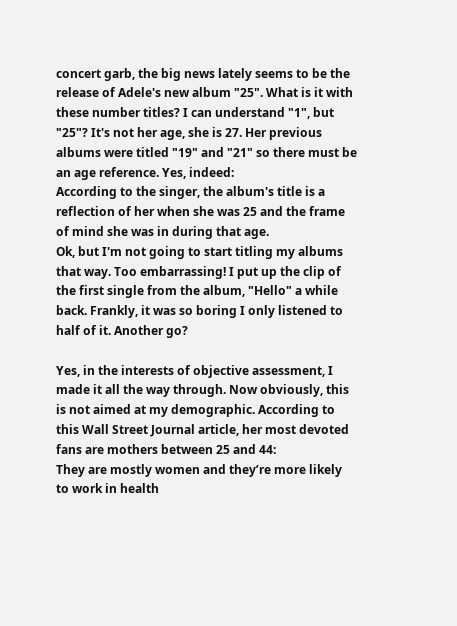concert garb, the big news lately seems to be the release of Adele's new album "25". What is it with these number titles? I can understand "1", but "25"? It's not her age, she is 27. Her previous albums were titled "19" and "21" so there must be an age reference. Yes, indeed:
According to the singer, the album's title is a reflection of her when she was 25 and the frame of mind she was in during that age.
Ok, but I'm not going to start titling my albums that way. Too embarrassing! I put up the clip of the first single from the album, "Hello" a while back. Frankly, it was so boring I only listened to half of it. Another go?

Yes, in the interests of objective assessment, I made it all the way through. Now obviously, this is not aimed at my demographic. According to this Wall Street Journal article, her most devoted fans are mothers between 25 and 44:
They are mostly women and they’re more likely to work in health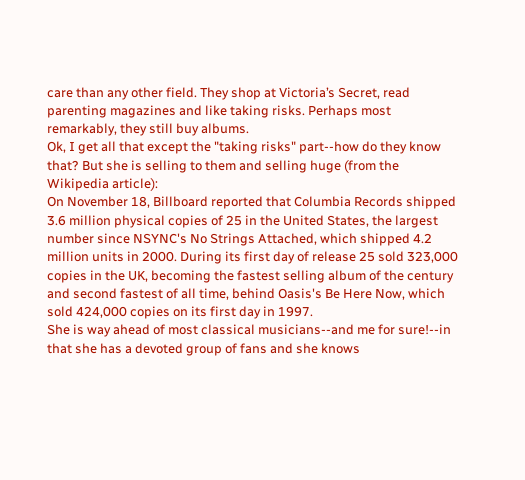care than any other field. They shop at Victoria’s Secret, read parenting magazines and like taking risks. Perhaps most remarkably, they still buy albums.
Ok, I get all that except the "taking risks" part--how do they know that? But she is selling to them and selling huge (from the Wikipedia article):
On November 18, Billboard reported that Columbia Records shipped 3.6 million physical copies of 25 in the United States, the largest number since NSYNC's No Strings Attached, which shipped 4.2 million units in 2000. During its first day of release 25 sold 323,000 copies in the UK, becoming the fastest selling album of the century and second fastest of all time, behind Oasis's Be Here Now, which sold 424,000 copies on its first day in 1997.
She is way ahead of most classical musicians--and me for sure!--in that she has a devoted group of fans and she knows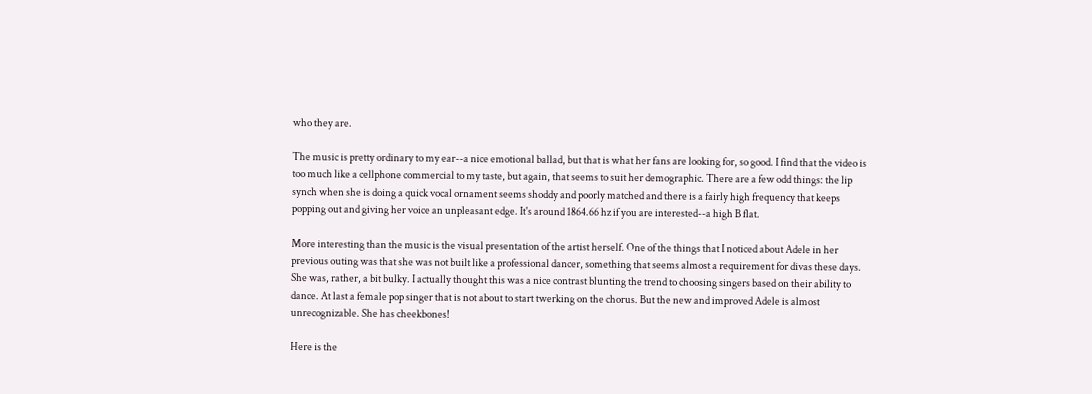who they are.

The music is pretty ordinary to my ear--a nice emotional ballad, but that is what her fans are looking for, so good. I find that the video is too much like a cellphone commercial to my taste, but again, that seems to suit her demographic. There are a few odd things: the lip synch when she is doing a quick vocal ornament seems shoddy and poorly matched and there is a fairly high frequency that keeps popping out and giving her voice an unpleasant edge. It's around 1864.66 hz if you are interested--a high B flat.

More interesting than the music is the visual presentation of the artist herself. One of the things that I noticed about Adele in her previous outing was that she was not built like a professional dancer, something that seems almost a requirement for divas these days. She was, rather, a bit bulky. I actually thought this was a nice contrast blunting the trend to choosing singers based on their ability to dance. At last a female pop singer that is not about to start twerking on the chorus. But the new and improved Adele is almost unrecognizable. She has cheekbones!

Here is the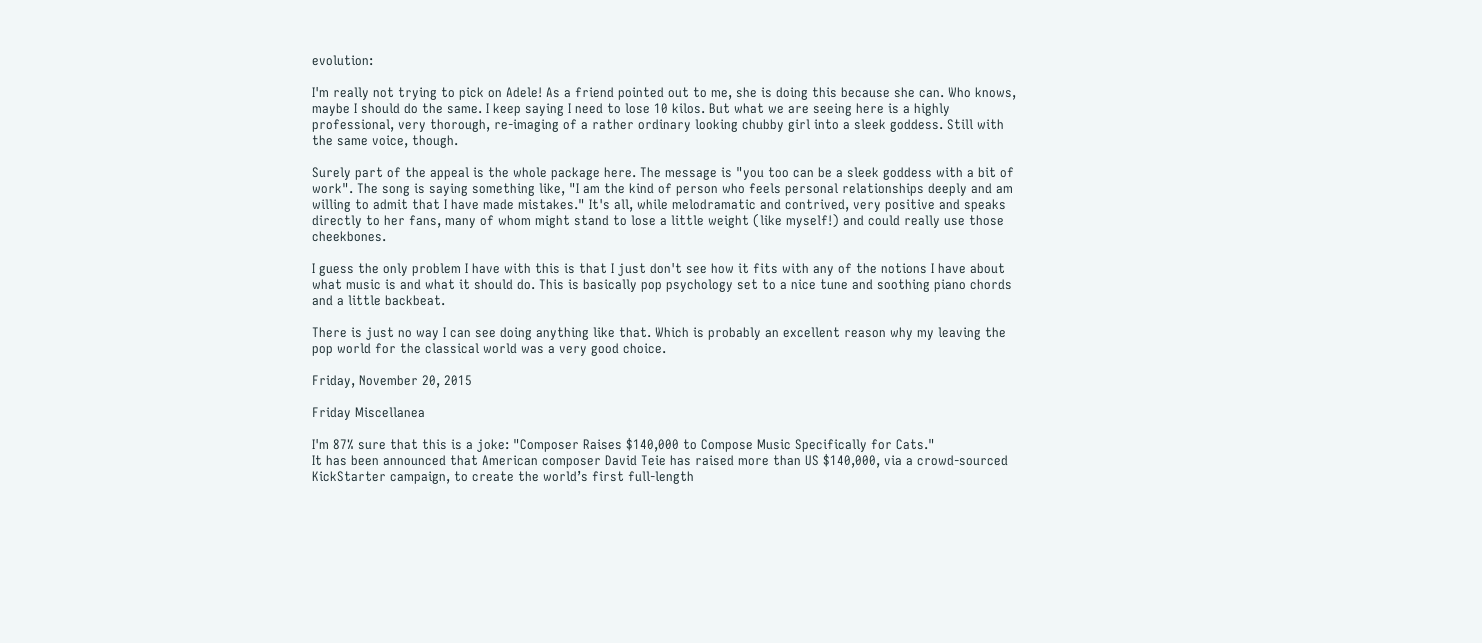evolution:

I'm really not trying to pick on Adele! As a friend pointed out to me, she is doing this because she can. Who knows, maybe I should do the same. I keep saying I need to lose 10 kilos. But what we are seeing here is a highly professional, very thorough, re-imaging of a rather ordinary looking chubby girl into a sleek goddess. Still with the same voice, though.

Surely part of the appeal is the whole package here. The message is "you too can be a sleek goddess with a bit of work". The song is saying something like, "I am the kind of person who feels personal relationships deeply and am willing to admit that I have made mistakes." It's all, while melodramatic and contrived, very positive and speaks directly to her fans, many of whom might stand to lose a little weight (like myself!) and could really use those cheekbones.

I guess the only problem I have with this is that I just don't see how it fits with any of the notions I have about what music is and what it should do. This is basically pop psychology set to a nice tune and soothing piano chords and a little backbeat.

There is just no way I can see doing anything like that. Which is probably an excellent reason why my leaving the pop world for the classical world was a very good choice.

Friday, November 20, 2015

Friday Miscellanea

I'm 87% sure that this is a joke: "Composer Raises $140,000 to Compose Music Specifically for Cats."
It has been announced that American composer David Teie has raised more than US $140,000, via a crowd-sourced KickStarter campaign, to create the world’s first full-length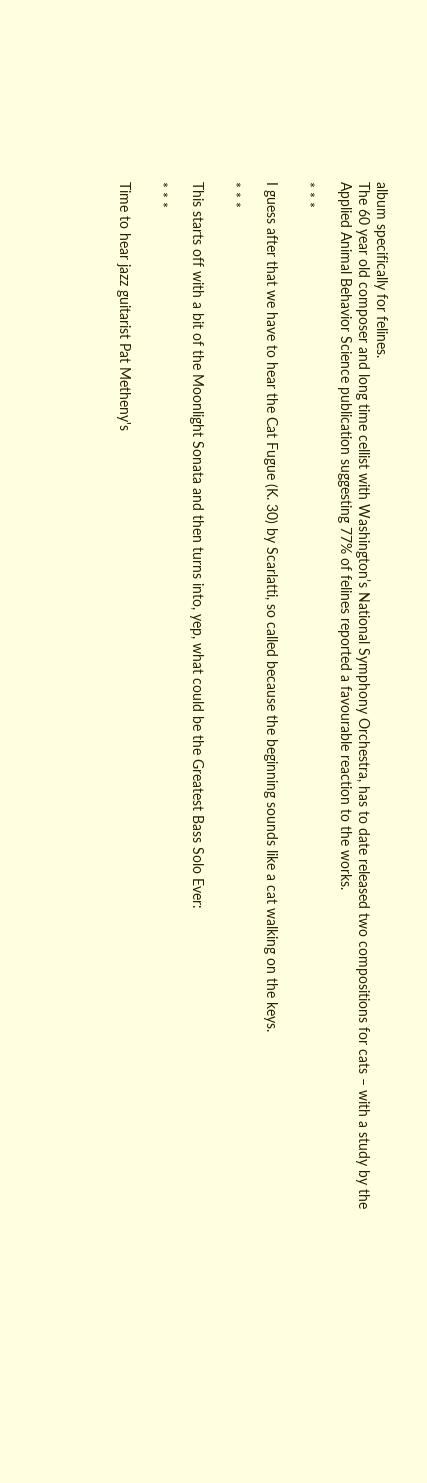album specifically for felines.
The 60 year old composer and long time cellist with Washington’s National Symphony Orchestra, has to date released two compositions for cats – with a study by the Applied Animal Behavior Science publication suggesting 77% of felines reported a favourable reaction to the works.

* * *

I guess after that we have to hear the Cat Fugue (K. 30) by Scarlatti, so called because the beginning sounds like a cat walking on the keys.

* * *

This starts off with a bit of the Moonlight Sonata and then turns into, yep, what could be the Greatest Bass Solo Ever:

* * *

Time to hear jazz guitarist Pat Metheny's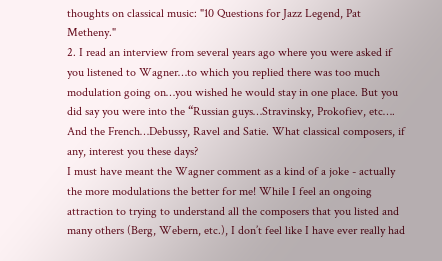thoughts on classical music: "10 Questions for Jazz Legend, Pat Metheny."
2. I read an interview from several years ago where you were asked if you listened to Wagner…to which you replied there was too much modulation going on…you wished he would stay in one place. But you did say you were into the “Russian guys…Stravinsky, Prokofiev, etc…. And the French…Debussy, Ravel and Satie. What classical composers, if any, interest you these days?
I must have meant the Wagner comment as a kind of a joke - actually the more modulations the better for me! While I feel an ongoing attraction to trying to understand all the composers that you listed and many others (Berg, Webern, etc.), I don’t feel like I have ever really had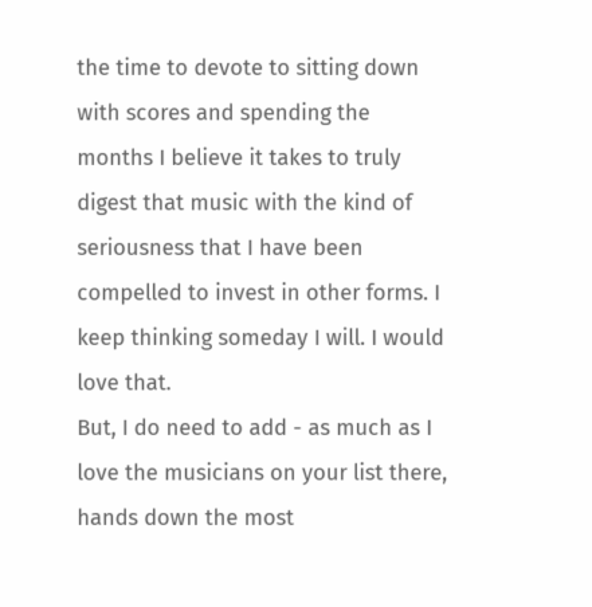the time to devote to sitting down with scores and spending the months I believe it takes to truly digest that music with the kind of seriousness that I have been compelled to invest in other forms. I keep thinking someday I will. I would love that.
But, I do need to add - as much as I love the musicians on your list there, hands down the most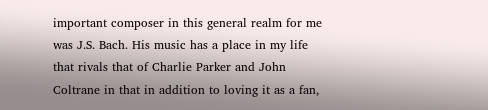important composer in this general realm for me was J.S. Bach. His music has a place in my life that rivals that of Charlie Parker and John Coltrane in that in addition to loving it as a fan,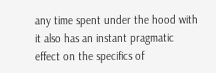any time spent under the hood with it also has an instant pragmatic effect on the specifics of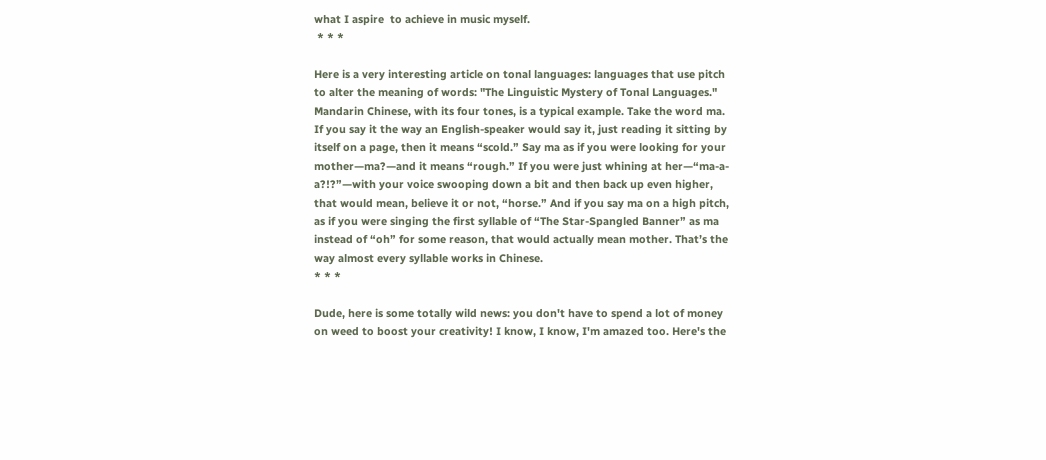what I aspire  to achieve in music myself.
 * * *

Here is a very interesting article on tonal languages: languages that use pitch to alter the meaning of words: "The Linguistic Mystery of Tonal Languages."
Mandarin Chinese, with its four tones, is a typical example. Take the word ma. If you say it the way an English-speaker would say it, just reading it sitting by itself on a page, then it means “scold.” Say ma as if you were looking for your mother—ma?—and it means “rough.” If you were just whining at her—“ma-a-a?!?”—with your voice swooping down a bit and then back up even higher, that would mean, believe it or not, “horse.” And if you say ma on a high pitch, as if you were singing the first syllable of “The Star-Spangled Banner” as ma instead of “oh” for some reason, that would actually mean mother. That’s the way almost every syllable works in Chinese.
* * *

Dude, here is some totally wild news: you don't have to spend a lot of money on weed to boost your creativity! I know, I know, I'm amazed too. Here's the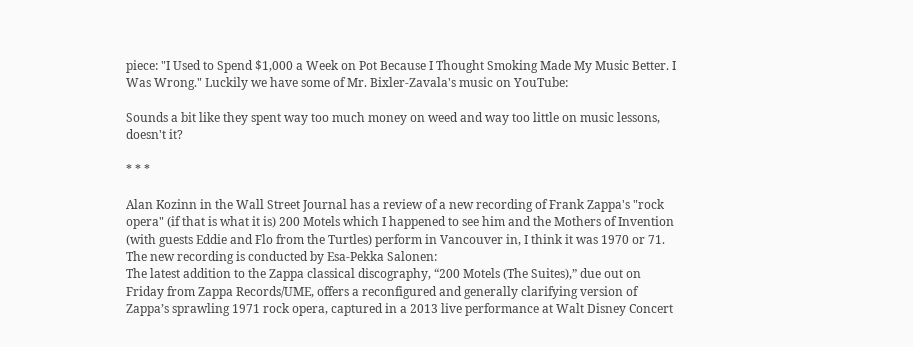piece: "I Used to Spend $1,000 a Week on Pot Because I Thought Smoking Made My Music Better. I Was Wrong." Luckily we have some of Mr. Bixler-Zavala's music on YouTube:

Sounds a bit like they spent way too much money on weed and way too little on music lessons, doesn't it?

* * *

Alan Kozinn in the Wall Street Journal has a review of a new recording of Frank Zappa's "rock opera" (if that is what it is) 200 Motels which I happened to see him and the Mothers of Invention (with guests Eddie and Flo from the Turtles) perform in Vancouver in, I think it was 1970 or 71. The new recording is conducted by Esa-Pekka Salonen:
The latest addition to the Zappa classical discography, “200 Motels (The Suites),” due out on Friday from Zappa Records/UME, offers a reconfigured and generally clarifying version of Zappa’s sprawling 1971 rock opera, captured in a 2013 live performance at Walt Disney Concert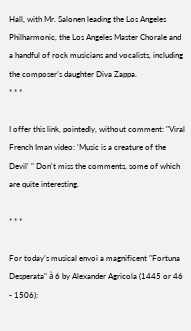Hall, with Mr. Salonen leading the Los Angeles Philharmonic, the Los Angeles Master Chorale and a handful of rock musicians and vocalists, including the composer’s daughter Diva Zappa.
* * *

I offer this link, pointedly, without comment: "Viral French Iman video: 'Music is a creature of the Devil' " Don't miss the comments, some of which are quite interesting.

* * *

For today's musical envoi a magnificent "Fortuna Desperata" à 6 by Alexander Agricola (1445 or 46 - 1506):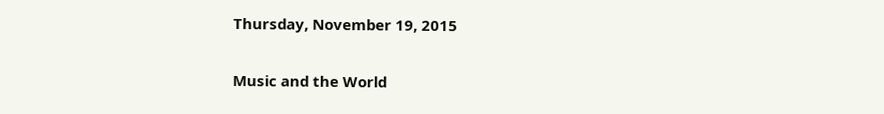Thursday, November 19, 2015

Music and the World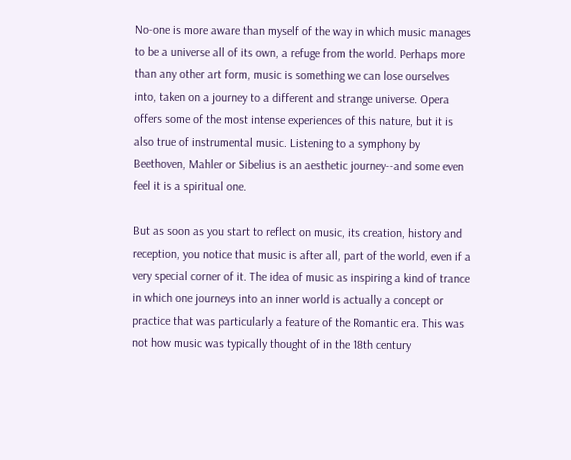No-one is more aware than myself of the way in which music manages to be a universe all of its own, a refuge from the world. Perhaps more than any other art form, music is something we can lose ourselves into, taken on a journey to a different and strange universe. Opera offers some of the most intense experiences of this nature, but it is also true of instrumental music. Listening to a symphony by Beethoven, Mahler or Sibelius is an aesthetic journey--and some even feel it is a spiritual one.

But as soon as you start to reflect on music, its creation, history and reception, you notice that music is after all, part of the world, even if a very special corner of it. The idea of music as inspiring a kind of trance in which one journeys into an inner world is actually a concept or practice that was particularly a feature of the Romantic era. This was not how music was typically thought of in the 18th century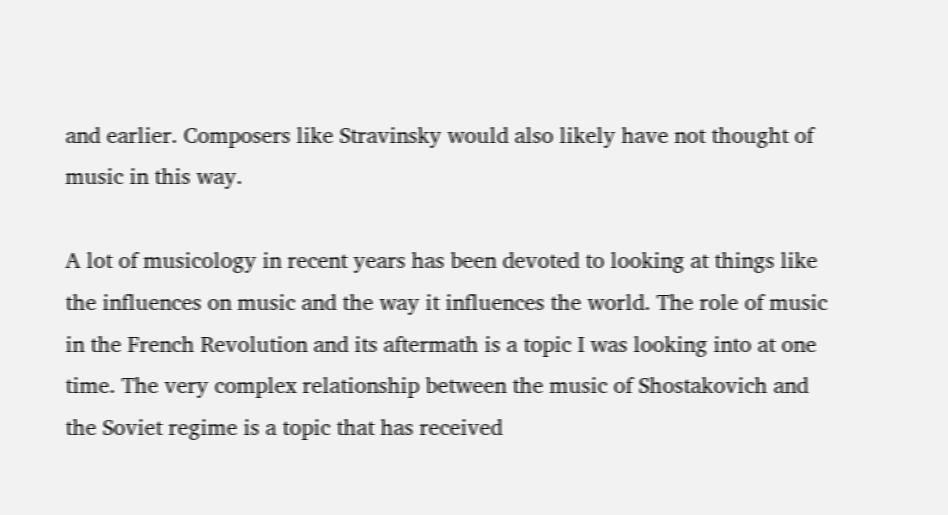and earlier. Composers like Stravinsky would also likely have not thought of music in this way.

A lot of musicology in recent years has been devoted to looking at things like the influences on music and the way it influences the world. The role of music in the French Revolution and its aftermath is a topic I was looking into at one time. The very complex relationship between the music of Shostakovich and the Soviet regime is a topic that has received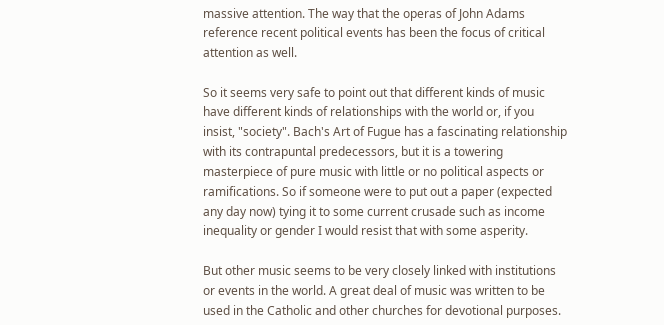massive attention. The way that the operas of John Adams reference recent political events has been the focus of critical attention as well.

So it seems very safe to point out that different kinds of music have different kinds of relationships with the world or, if you insist, "society". Bach's Art of Fugue has a fascinating relationship with its contrapuntal predecessors, but it is a towering masterpiece of pure music with little or no political aspects or ramifications. So if someone were to put out a paper (expected any day now) tying it to some current crusade such as income inequality or gender I would resist that with some asperity.

But other music seems to be very closely linked with institutions or events in the world. A great deal of music was written to be used in the Catholic and other churches for devotional purposes.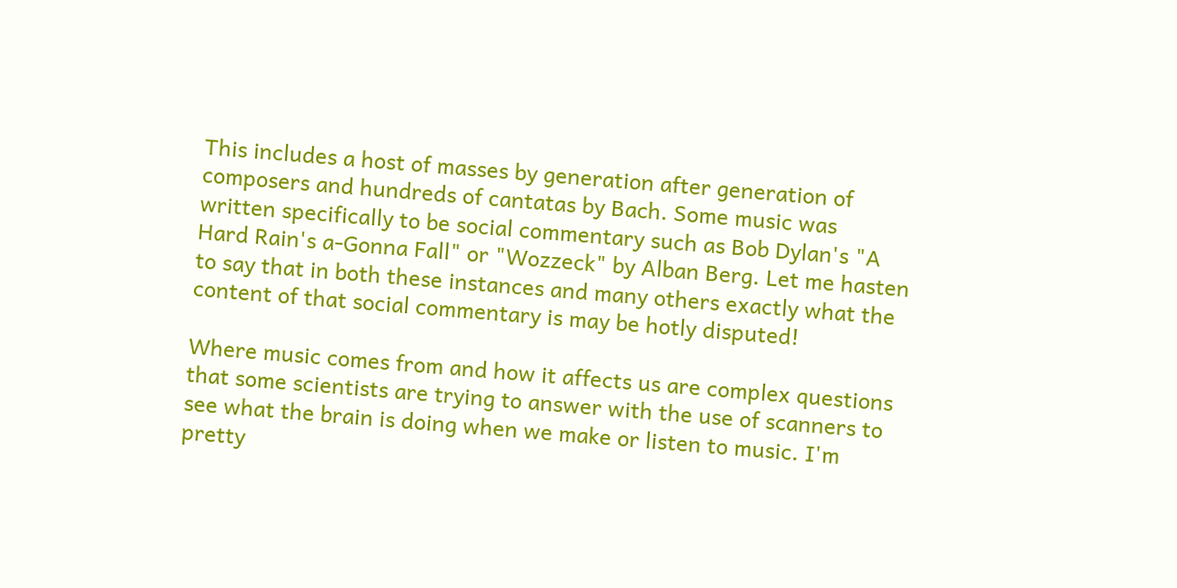This includes a host of masses by generation after generation of composers and hundreds of cantatas by Bach. Some music was written specifically to be social commentary such as Bob Dylan's "A Hard Rain's a-Gonna Fall" or "Wozzeck" by Alban Berg. Let me hasten to say that in both these instances and many others exactly what the content of that social commentary is may be hotly disputed!

Where music comes from and how it affects us are complex questions that some scientists are trying to answer with the use of scanners to see what the brain is doing when we make or listen to music. I'm pretty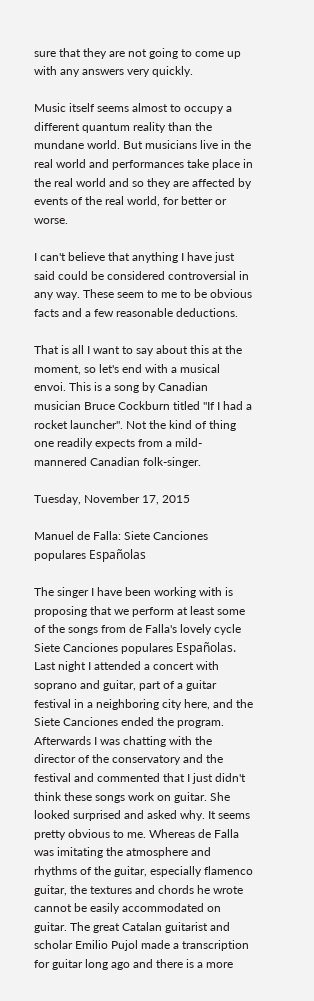sure that they are not going to come up with any answers very quickly.

Music itself seems almost to occupy a different quantum reality than the mundane world. But musicians live in the real world and performances take place in the real world and so they are affected by events of the real world, for better or worse.

I can't believe that anything I have just said could be considered controversial in any way. These seem to me to be obvious facts and a few reasonable deductions.

That is all I want to say about this at the moment, so let's end with a musical envoi. This is a song by Canadian musician Bruce Cockburn titled "If I had a rocket launcher". Not the kind of thing one readily expects from a mild-mannered Canadian folk-singer.

Tuesday, November 17, 2015

Manuel de Falla: Siete Canciones populares Españolas

The singer I have been working with is proposing that we perform at least some of the songs from de Falla's lovely cycle Siete Canciones populares Españolas. Last night I attended a concert with soprano and guitar, part of a guitar festival in a neighboring city here, and the Siete Canciones ended the program. Afterwards I was chatting with the director of the conservatory and the festival and commented that I just didn't think these songs work on guitar. She looked surprised and asked why. It seems pretty obvious to me. Whereas de Falla was imitating the atmosphere and rhythms of the guitar, especially flamenco guitar, the textures and chords he wrote cannot be easily accommodated on guitar. The great Catalan guitarist and scholar Emilio Pujol made a transcription for guitar long ago and there is a more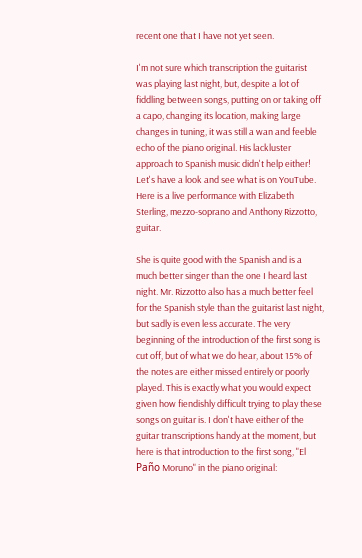recent one that I have not yet seen.

I'm not sure which transcription the guitarist was playing last night, but, despite a lot of fiddling between songs, putting on or taking off a capo, changing its location, making large changes in tuning, it was still a wan and feeble echo of the piano original. His lackluster approach to Spanish music didn't help either! Let's have a look and see what is on YouTube. Here is a live performance with Elizabeth Sterling, mezzo-soprano and Anthony Rizzotto, guitar.

She is quite good with the Spanish and is a much better singer than the one I heard last night. Mr. Rizzotto also has a much better feel for the Spanish style than the guitarist last night, but sadly is even less accurate. The very beginning of the introduction of the first song is cut off, but of what we do hear, about 15% of the notes are either missed entirely or poorly played. This is exactly what you would expect given how fiendishly difficult trying to play these songs on guitar is. I don't have either of the guitar transcriptions handy at the moment, but here is that introduction to the first song, "El Paño Moruno" in the piano original: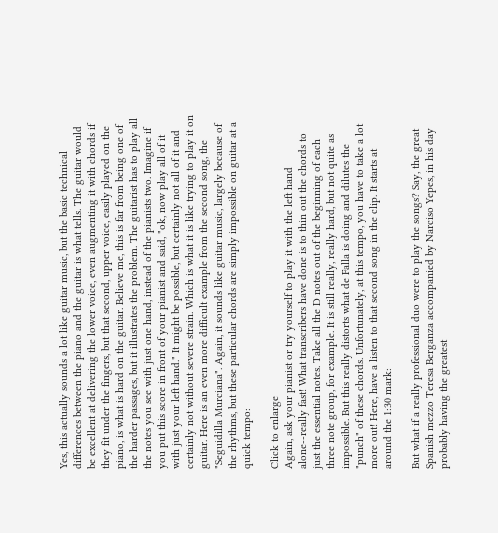Yes, this actually sounds a lot like guitar music, but the basic technical differences between the piano and the guitar is what tells. The guitar would be excellent at delivering the lower voice, even augmenting it with chords if they fit under the fingers, but that second, upper voice, easily played on the piano, is what is hard on the guitar. Believe me, this is far from being one of the harder passages, but it illustrates the problem. The guitarist has to play all the notes you see with just one hand, instead of the pianists two. Imagine if you put this score in front of your pianist and said, "ok, now play all of it with just your left hand." It might be possible, but certainly not all of it and certainly not without severe strain. Which is what it is like trying to play it on guitar. Here is an even more difficult example from the second song, the "Seguidilla Murciana". Again, it sounds like guitar music, largely because of the rhythms, but these particular chords are simply impossible on guitar at a quick tempo:

Click to enlarge
Again, ask your pianist or try yourself to play it with the left hand alone--really fast! What transcribers have done is to thin out the chords to just the essential notes. Take all the D notes out of the beginning of each three note group, for example. It is still really, really hard, but not quite as impossible. But this really distorts what de Falla is doing and dilutes the "punch" of these chords. Unfortunately, at this tempo, you have to take a lot more out! Here, have a listen to that second song in the clip. It starts at around the 1:30 mark:

But what if a really professional duo were to play the songs? Say, the great Spanish mezzo Teresa Berganza accompanied by Narciso Yepes, in his day probably having the greatest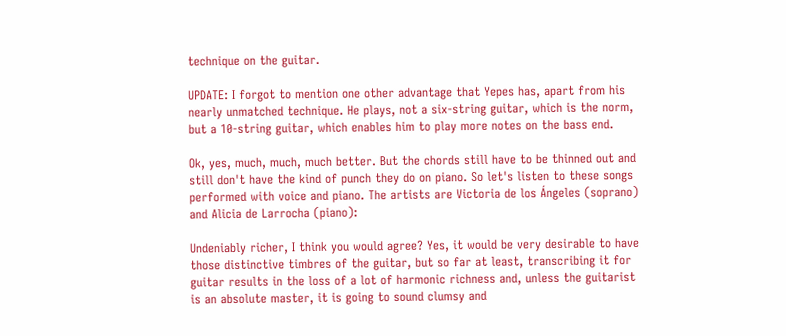technique on the guitar.

UPDATE: I forgot to mention one other advantage that Yepes has, apart from his nearly unmatched technique. He plays, not a six-string guitar, which is the norm, but a 10-string guitar, which enables him to play more notes on the bass end.

Ok, yes, much, much, much better. But the chords still have to be thinned out and still don't have the kind of punch they do on piano. So let's listen to these songs performed with voice and piano. The artists are Victoria de los Ángeles (soprano) and Alicia de Larrocha (piano):

Undeniably richer, I think you would agree? Yes, it would be very desirable to have those distinctive timbres of the guitar, but so far at least, transcribing it for guitar results in the loss of a lot of harmonic richness and, unless the guitarist is an absolute master, it is going to sound clumsy and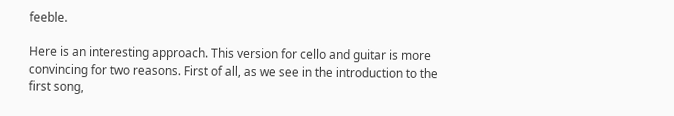feeble.

Here is an interesting approach. This version for cello and guitar is more convincing for two reasons. First of all, as we see in the introduction to the first song,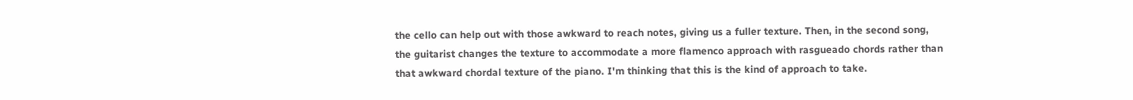the cello can help out with those awkward to reach notes, giving us a fuller texture. Then, in the second song, the guitarist changes the texture to accommodate a more flamenco approach with rasgueado chords rather than that awkward chordal texture of the piano. I'm thinking that this is the kind of approach to take.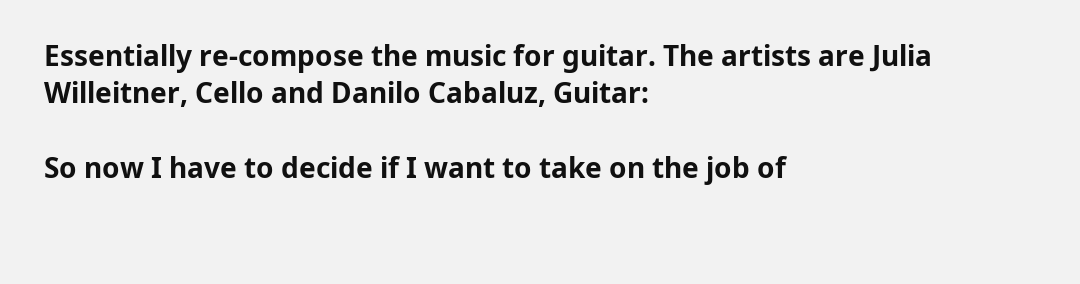Essentially re-compose the music for guitar. The artists are Julia Willeitner, Cello and Danilo Cabaluz, Guitar:

So now I have to decide if I want to take on the job of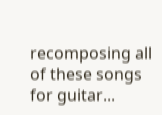recomposing all of these songs for guitar...